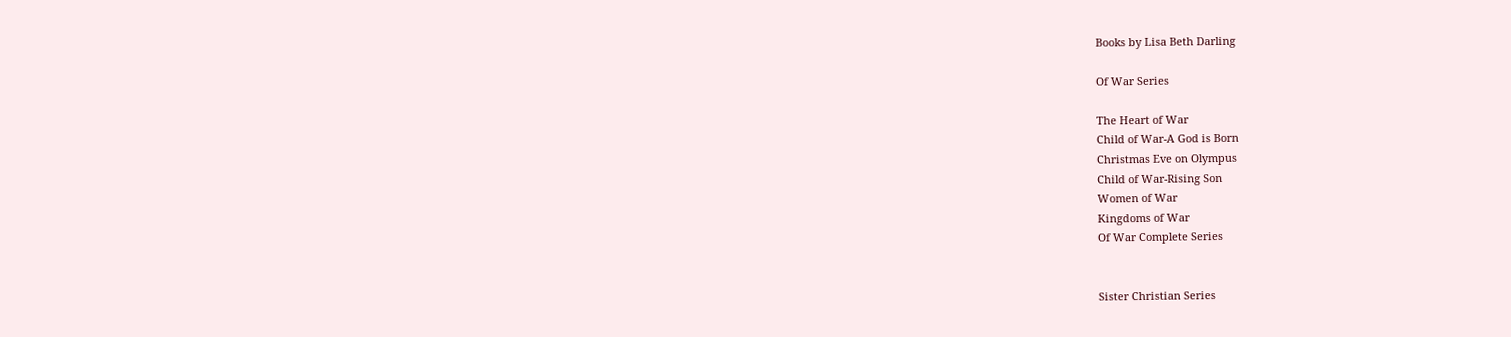Books by Lisa Beth Darling

Of War Series

The Heart of War
Child of War-A God is Born
Christmas Eve on Olympus
Child of War-Rising Son
Women of War
Kingdoms of War
Of War Complete Series


Sister Christian Series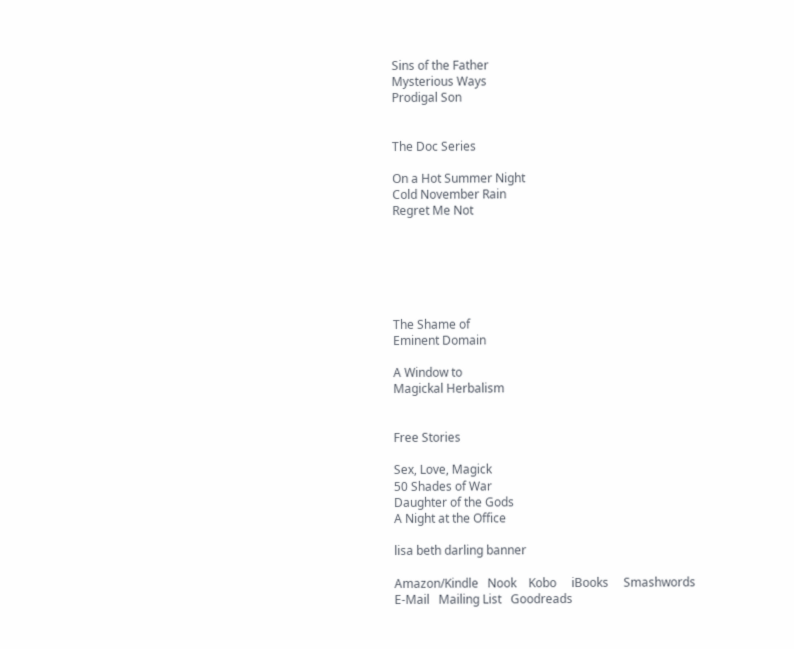Sins of the Father
Mysterious Ways
Prodigal Son


The Doc Series

On a Hot Summer Night
Cold November Rain
Regret Me Not






The Shame of
Eminent Domain

A Window to
Magickal Herbalism


Free Stories

Sex, Love, Magick
50 Shades of War
Daughter of the Gods
A Night at the Office

lisa beth darling banner

Amazon/Kindle   Nook    Kobo     iBooks     Smashwords     E-Mail   Mailing List   Goodreads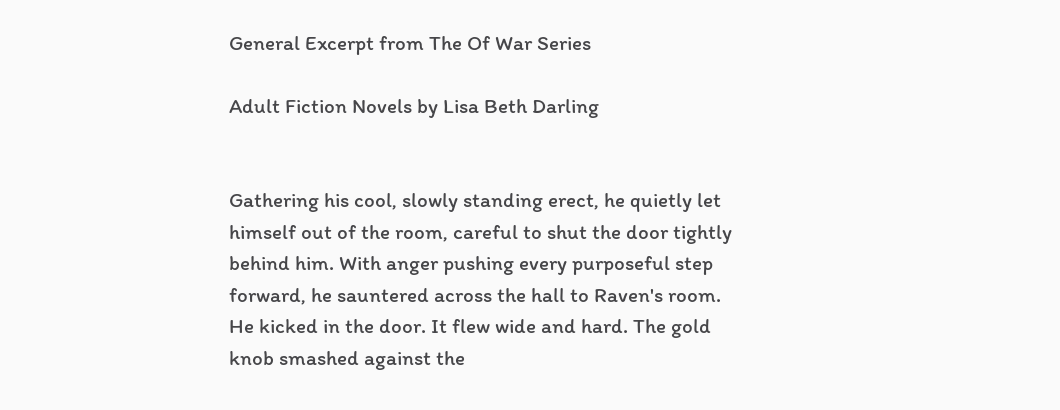General Excerpt from The Of War Series

Adult Fiction Novels by Lisa Beth Darling


Gathering his cool, slowly standing erect, he quietly let himself out of the room, careful to shut the door tightly behind him. With anger pushing every purposeful step forward, he sauntered across the hall to Raven's room. He kicked in the door. It flew wide and hard. The gold knob smashed against the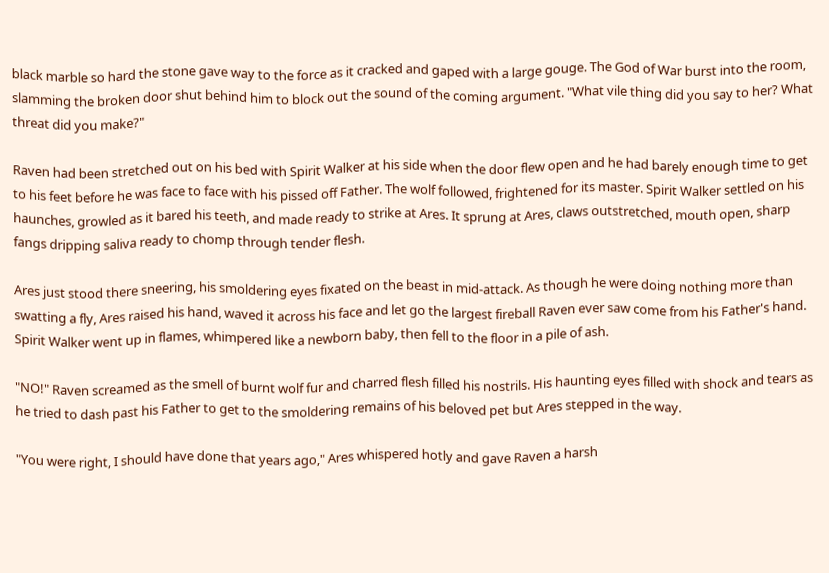black marble so hard the stone gave way to the force as it cracked and gaped with a large gouge. The God of War burst into the room, slamming the broken door shut behind him to block out the sound of the coming argument. "What vile thing did you say to her? What threat did you make?"

Raven had been stretched out on his bed with Spirit Walker at his side when the door flew open and he had barely enough time to get to his feet before he was face to face with his pissed off Father. The wolf followed, frightened for its master. Spirit Walker settled on his haunches, growled as it bared his teeth, and made ready to strike at Ares. It sprung at Ares, claws outstretched, mouth open, sharp fangs dripping saliva ready to chomp through tender flesh.

Ares just stood there sneering, his smoldering eyes fixated on the beast in mid-attack. As though he were doing nothing more than swatting a fly, Ares raised his hand, waved it across his face and let go the largest fireball Raven ever saw come from his Father's hand. Spirit Walker went up in flames, whimpered like a newborn baby, then fell to the floor in a pile of ash.

"NO!" Raven screamed as the smell of burnt wolf fur and charred flesh filled his nostrils. His haunting eyes filled with shock and tears as he tried to dash past his Father to get to the smoldering remains of his beloved pet but Ares stepped in the way.

"You were right, I should have done that years ago," Ares whispered hotly and gave Raven a harsh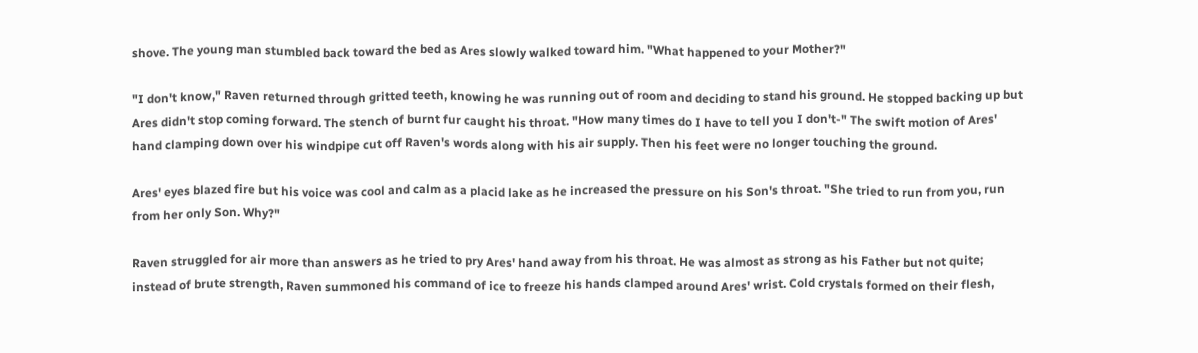shove. The young man stumbled back toward the bed as Ares slowly walked toward him. "What happened to your Mother?"

"I don't know," Raven returned through gritted teeth, knowing he was running out of room and deciding to stand his ground. He stopped backing up but Ares didn't stop coming forward. The stench of burnt fur caught his throat. "How many times do I have to tell you I don't-" The swift motion of Ares' hand clamping down over his windpipe cut off Raven's words along with his air supply. Then his feet were no longer touching the ground.

Ares' eyes blazed fire but his voice was cool and calm as a placid lake as he increased the pressure on his Son's throat. "She tried to run from you, run from her only Son. Why?"

Raven struggled for air more than answers as he tried to pry Ares' hand away from his throat. He was almost as strong as his Father but not quite; instead of brute strength, Raven summoned his command of ice to freeze his hands clamped around Ares' wrist. Cold crystals formed on their flesh,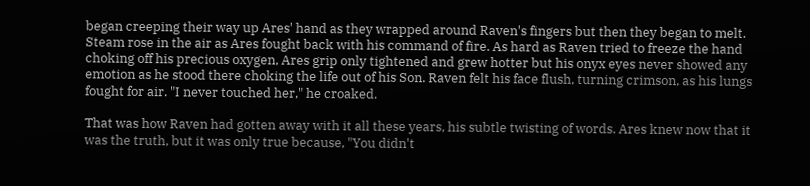began creeping their way up Ares' hand as they wrapped around Raven's fingers but then they began to melt. Steam rose in the air as Ares fought back with his command of fire. As hard as Raven tried to freeze the hand choking off his precious oxygen, Ares grip only tightened and grew hotter but his onyx eyes never showed any emotion as he stood there choking the life out of his Son. Raven felt his face flush, turning crimson, as his lungs fought for air. "I never touched her," he croaked.

That was how Raven had gotten away with it all these years, his subtle twisting of words. Ares knew now that it was the truth, but it was only true because, "You didn't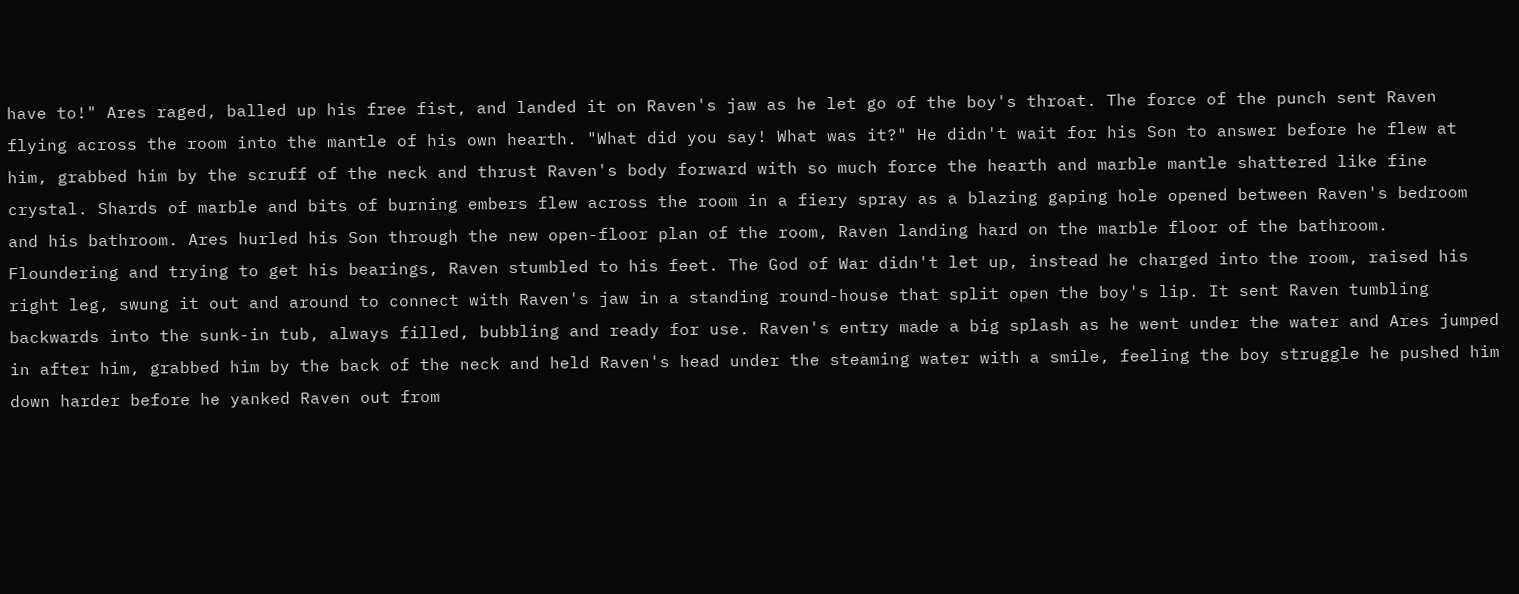have to!" Ares raged, balled up his free fist, and landed it on Raven's jaw as he let go of the boy's throat. The force of the punch sent Raven flying across the room into the mantle of his own hearth. "What did you say! What was it?" He didn't wait for his Son to answer before he flew at him, grabbed him by the scruff of the neck and thrust Raven's body forward with so much force the hearth and marble mantle shattered like fine crystal. Shards of marble and bits of burning embers flew across the room in a fiery spray as a blazing gaping hole opened between Raven's bedroom and his bathroom. Ares hurled his Son through the new open-floor plan of the room, Raven landing hard on the marble floor of the bathroom. Floundering and trying to get his bearings, Raven stumbled to his feet. The God of War didn't let up, instead he charged into the room, raised his right leg, swung it out and around to connect with Raven's jaw in a standing round-house that split open the boy's lip. It sent Raven tumbling backwards into the sunk-in tub, always filled, bubbling and ready for use. Raven's entry made a big splash as he went under the water and Ares jumped in after him, grabbed him by the back of the neck and held Raven's head under the steaming water with a smile, feeling the boy struggle he pushed him down harder before he yanked Raven out from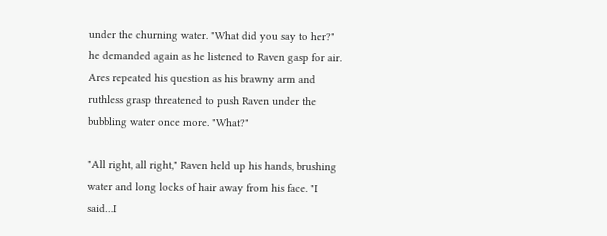under the churning water. "What did you say to her?" he demanded again as he listened to Raven gasp for air. Ares repeated his question as his brawny arm and ruthless grasp threatened to push Raven under the bubbling water once more. "What?"

"All right, all right," Raven held up his hands, brushing water and long locks of hair away from his face. "I said…I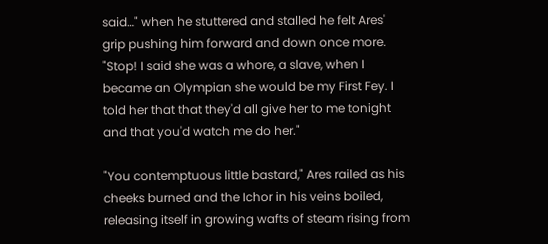said…" when he stuttered and stalled he felt Ares' grip pushing him forward and down once more. "Stop! I said she was a whore, a slave, when I became an Olympian she would be my First Fey. I told her that that they'd all give her to me tonight and that you'd watch me do her."

"You contemptuous little bastard," Ares railed as his cheeks burned and the Ichor in his veins boiled, releasing itself in growing wafts of steam rising from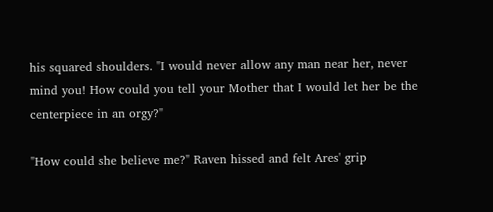his squared shoulders. "I would never allow any man near her, never mind you! How could you tell your Mother that I would let her be the centerpiece in an orgy?"

"How could she believe me?" Raven hissed and felt Ares' grip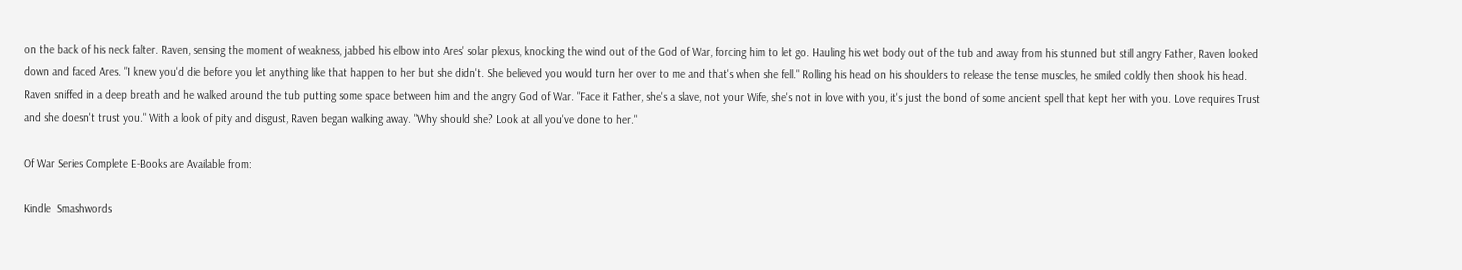on the back of his neck falter. Raven, sensing the moment of weakness, jabbed his elbow into Ares' solar plexus, knocking the wind out of the God of War, forcing him to let go. Hauling his wet body out of the tub and away from his stunned but still angry Father, Raven looked down and faced Ares. "I knew you'd die before you let anything like that happen to her but she didn't. She believed you would turn her over to me and that's when she fell." Rolling his head on his shoulders to release the tense muscles, he smiled coldly then shook his head. Raven sniffed in a deep breath and he walked around the tub putting some space between him and the angry God of War. "Face it Father, she's a slave, not your Wife, she's not in love with you, it's just the bond of some ancient spell that kept her with you. Love requires Trust and she doesn't trust you." With a look of pity and disgust, Raven began walking away. "Why should she? Look at all you've done to her."

Of War Series Complete E-Books are Available from:

Kindle  Smashwords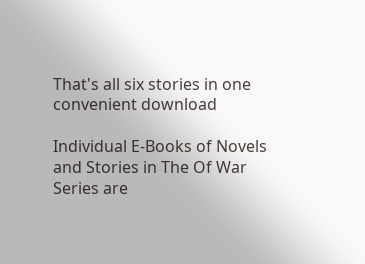That's all six stories in one convenient download

Individual E-Books of Novels and Stories in The Of War Series are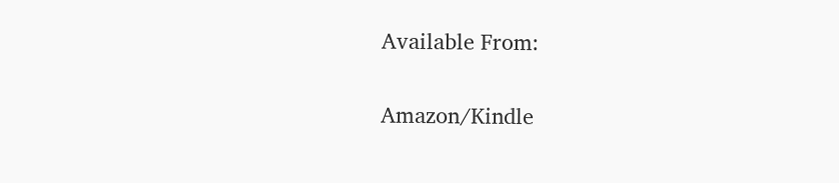Available From:

Amazon/Kindle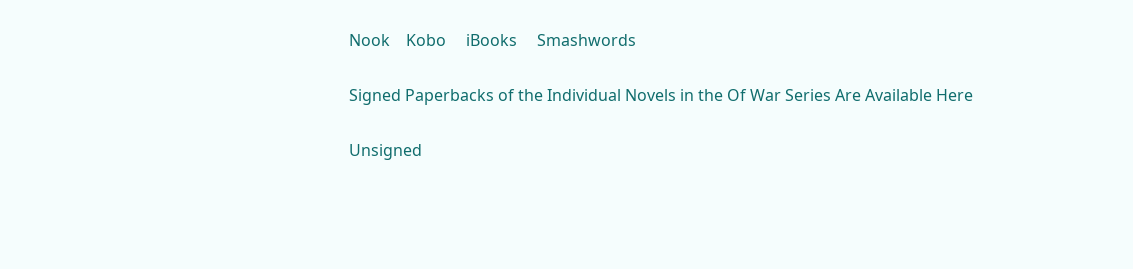Nook    Kobo     iBooks     Smashwords

Signed Paperbacks of the Individual Novels in the Of War Series Are Available Here

Unsigned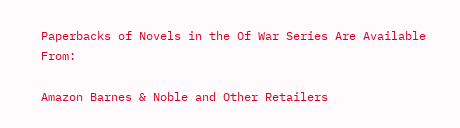Paperbacks of Novels in the Of War Series Are Available From:

Amazon Barnes & Noble and Other Retailers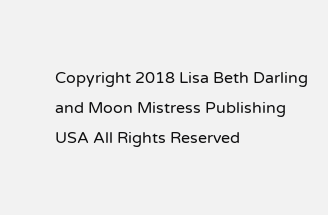Copyright 2018 Lisa Beth Darling and Moon Mistress Publishing USA All Rights Reserved